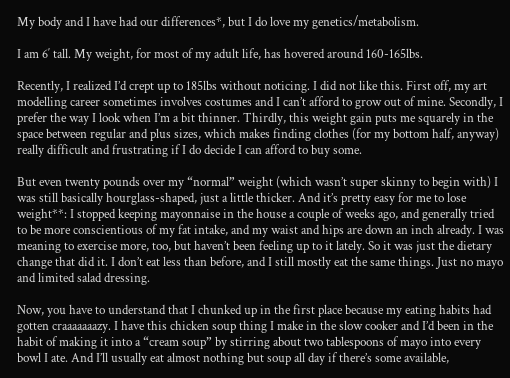My body and I have had our differences*, but I do love my genetics/metabolism.

I am 6′ tall. My weight, for most of my adult life, has hovered around 160-165lbs.

Recently, I realized I’d crept up to 185lbs without noticing. I did not like this. First off, my art modelling career sometimes involves costumes and I can’t afford to grow out of mine. Secondly, I prefer the way I look when I’m a bit thinner. Thirdly, this weight gain puts me squarely in the space between regular and plus sizes, which makes finding clothes (for my bottom half, anyway) really difficult and frustrating if I do decide I can afford to buy some.

But even twenty pounds over my “normal” weight (which wasn’t super skinny to begin with) I was still basically hourglass-shaped, just a little thicker. And it’s pretty easy for me to lose weight**: I stopped keeping mayonnaise in the house a couple of weeks ago, and generally tried to be more conscientious of my fat intake, and my waist and hips are down an inch already. I was meaning to exercise more, too, but haven’t been feeling up to it lately. So it was just the dietary change that did it. I don’t eat less than before, and I still mostly eat the same things. Just no mayo and limited salad dressing.

Now, you have to understand that I chunked up in the first place because my eating habits had gotten craaaaaaazy. I have this chicken soup thing I make in the slow cooker and I’d been in the habit of making it into a “cream soup” by stirring about two tablespoons of mayo into every bowl I ate. And I’ll usually eat almost nothing but soup all day if there’s some available,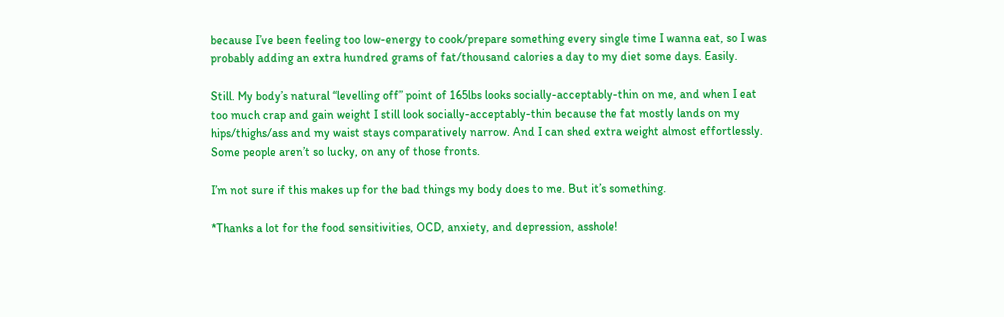because I’ve been feeling too low-energy to cook/prepare something every single time I wanna eat, so I was probably adding an extra hundred grams of fat/thousand calories a day to my diet some days. Easily.

Still. My body’s natural “levelling off” point of 165lbs looks socially-acceptably-thin on me, and when I eat too much crap and gain weight I still look socially-acceptably-thin because the fat mostly lands on my hips/thighs/ass and my waist stays comparatively narrow. And I can shed extra weight almost effortlessly. Some people aren’t so lucky, on any of those fronts.

I’m not sure if this makes up for the bad things my body does to me. But it’s something.

*Thanks a lot for the food sensitivities, OCD, anxiety, and depression, asshole!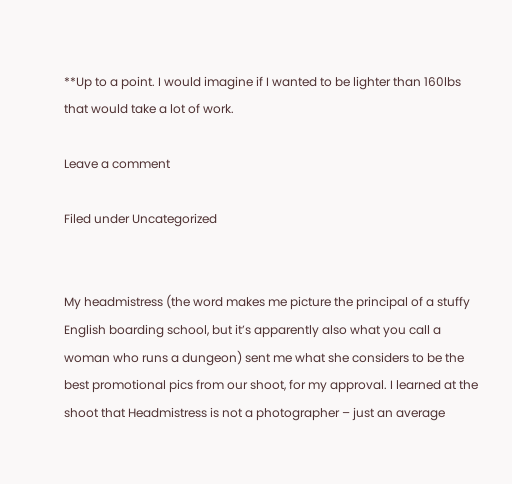**Up to a point. I would imagine if I wanted to be lighter than 160lbs that would take a lot of work.

Leave a comment

Filed under Uncategorized


My headmistress (the word makes me picture the principal of a stuffy English boarding school, but it’s apparently also what you call a woman who runs a dungeon) sent me what she considers to be the best promotional pics from our shoot, for my approval. I learned at the shoot that Headmistress is not a photographer – just an average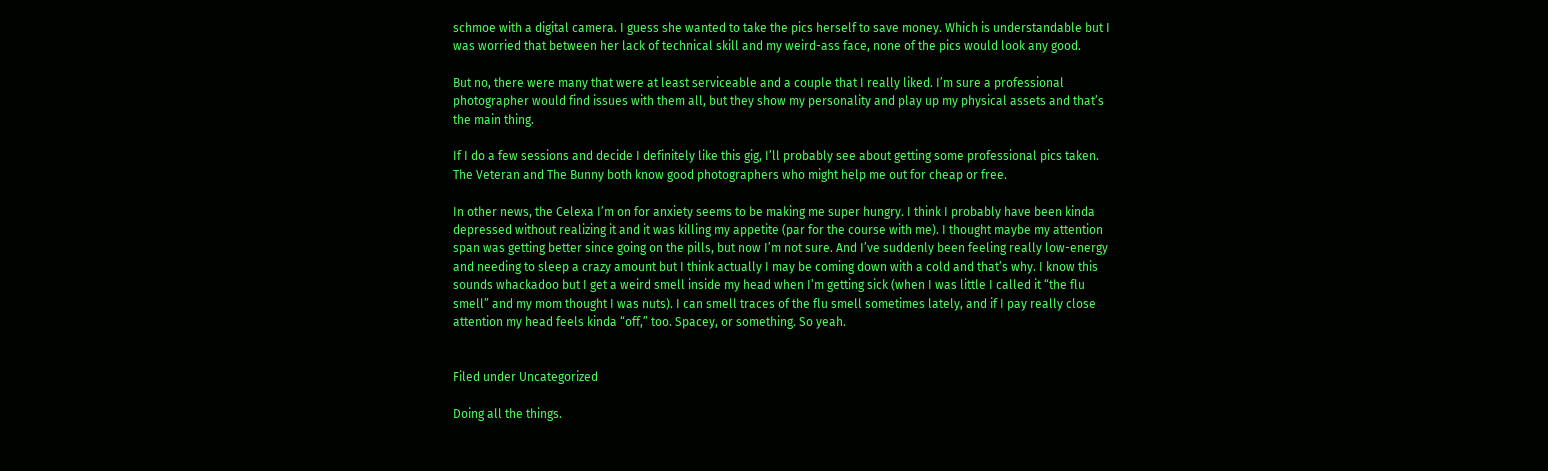schmoe with a digital camera. I guess she wanted to take the pics herself to save money. Which is understandable but I was worried that between her lack of technical skill and my weird-ass face, none of the pics would look any good.

But no, there were many that were at least serviceable and a couple that I really liked. I’m sure a professional photographer would find issues with them all, but they show my personality and play up my physical assets and that’s the main thing.

If I do a few sessions and decide I definitely like this gig, I’ll probably see about getting some professional pics taken. The Veteran and The Bunny both know good photographers who might help me out for cheap or free.

In other news, the Celexa I’m on for anxiety seems to be making me super hungry. I think I probably have been kinda depressed without realizing it and it was killing my appetite (par for the course with me). I thought maybe my attention span was getting better since going on the pills, but now I’m not sure. And I’ve suddenly been feeling really low-energy and needing to sleep a crazy amount but I think actually I may be coming down with a cold and that’s why. I know this sounds whackadoo but I get a weird smell inside my head when I’m getting sick (when I was little I called it “the flu smell” and my mom thought I was nuts). I can smell traces of the flu smell sometimes lately, and if I pay really close attention my head feels kinda “off,” too. Spacey, or something. So yeah.


Filed under Uncategorized

Doing all the things.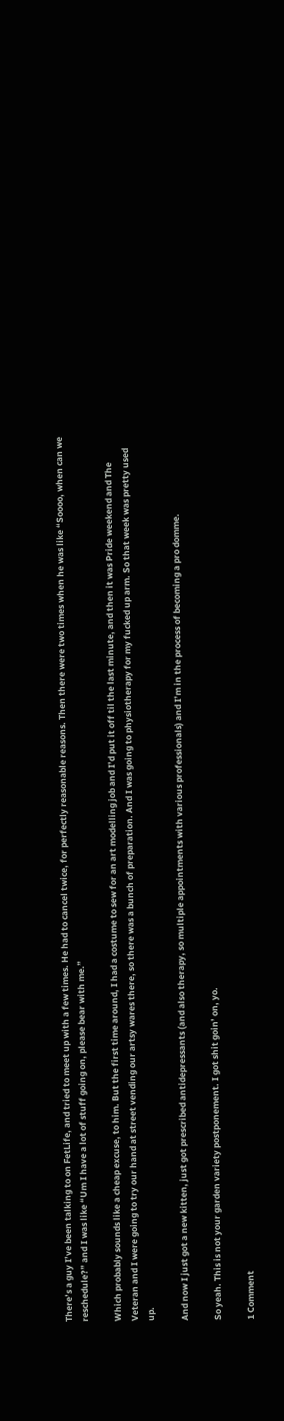There’s a guy I’ve been talking to on FetLife, and tried to meet up with a few times. He had to cancel twice, for perfectly reasonable reasons. Then there were two times when he was like “Soooo, when can we reschedule?” and I was like “Um I have a lot of stuff going on, please bear with me.”

Which probably sounds like a cheap excuse, to him. But the first time around, I had a costume to sew for an art modelling job and I’d put it off til the last minute, and then it was Pride weekend and The Veteran and I were going to try our hand at street vending our artsy wares there, so there was a bunch of preparation. And I was going to physiotherapy for my fucked up arm. So that week was pretty used up.

And now I just got a new kitten, just got prescribed antidepressants (and also therapy, so multiple appointments with various professionals) and I’m in the process of becoming a pro domme.

So yeah. This is not your garden variety postponement. I got shit goin’ on, yo.

1 Comment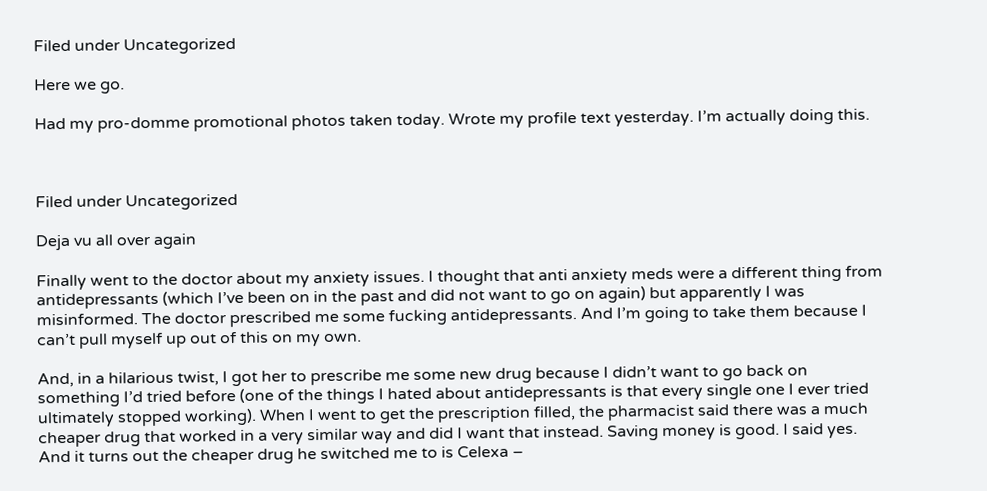Filed under Uncategorized

Here we go.

Had my pro-domme promotional photos taken today. Wrote my profile text yesterday. I’m actually doing this.



Filed under Uncategorized

Deja vu all over again

Finally went to the doctor about my anxiety issues. I thought that anti anxiety meds were a different thing from antidepressants (which I’ve been on in the past and did not want to go on again) but apparently I was misinformed. The doctor prescribed me some fucking antidepressants. And I’m going to take them because I can’t pull myself up out of this on my own.

And, in a hilarious twist, I got her to prescribe me some new drug because I didn’t want to go back on something I’d tried before (one of the things I hated about antidepressants is that every single one I ever tried ultimately stopped working). When I went to get the prescription filled, the pharmacist said there was a much cheaper drug that worked in a very similar way and did I want that instead. Saving money is good. I said yes. And it turns out the cheaper drug he switched me to is Celexa –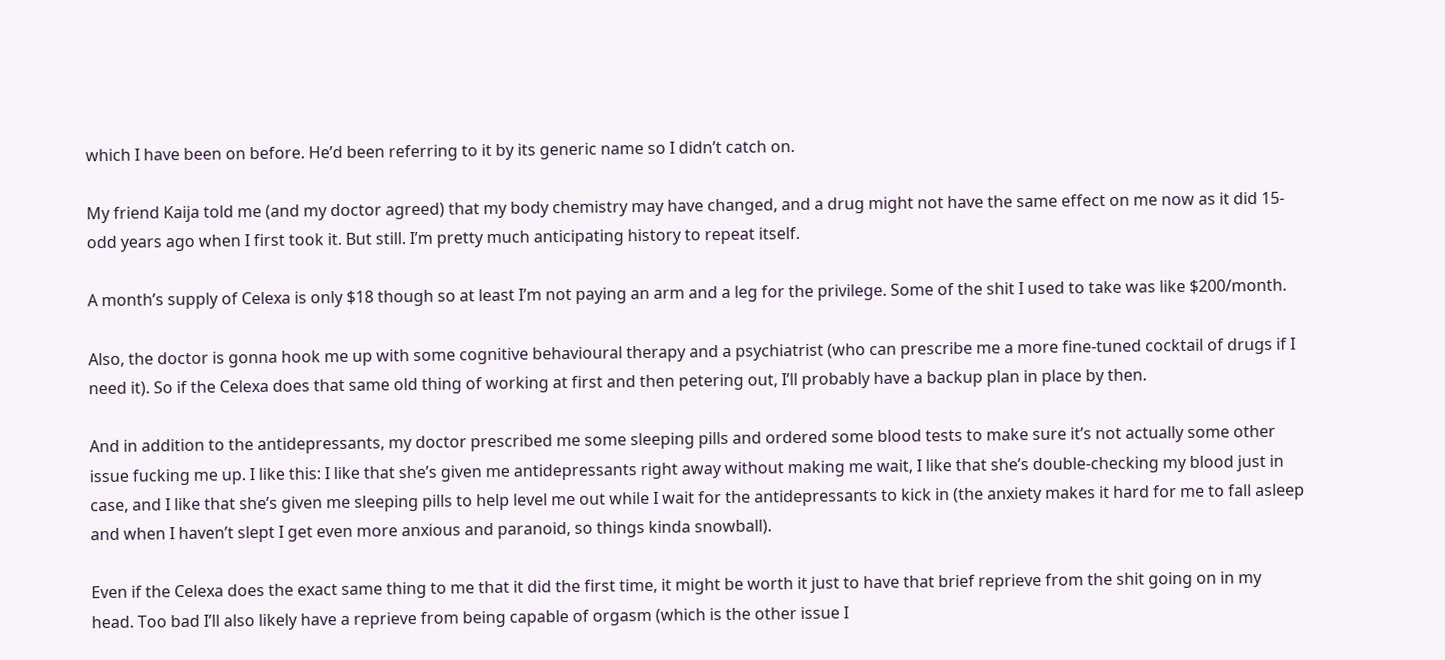which I have been on before. He’d been referring to it by its generic name so I didn’t catch on.

My friend Kaija told me (and my doctor agreed) that my body chemistry may have changed, and a drug might not have the same effect on me now as it did 15-odd years ago when I first took it. But still. I’m pretty much anticipating history to repeat itself.

A month’s supply of Celexa is only $18 though so at least I’m not paying an arm and a leg for the privilege. Some of the shit I used to take was like $200/month.

Also, the doctor is gonna hook me up with some cognitive behavioural therapy and a psychiatrist (who can prescribe me a more fine-tuned cocktail of drugs if I need it). So if the Celexa does that same old thing of working at first and then petering out, I’ll probably have a backup plan in place by then.

And in addition to the antidepressants, my doctor prescribed me some sleeping pills and ordered some blood tests to make sure it’s not actually some other issue fucking me up. I like this: I like that she’s given me antidepressants right away without making me wait, I like that she’s double-checking my blood just in case, and I like that she’s given me sleeping pills to help level me out while I wait for the antidepressants to kick in (the anxiety makes it hard for me to fall asleep and when I haven’t slept I get even more anxious and paranoid, so things kinda snowball).

Even if the Celexa does the exact same thing to me that it did the first time, it might be worth it just to have that brief reprieve from the shit going on in my head. Too bad I’ll also likely have a reprieve from being capable of orgasm (which is the other issue I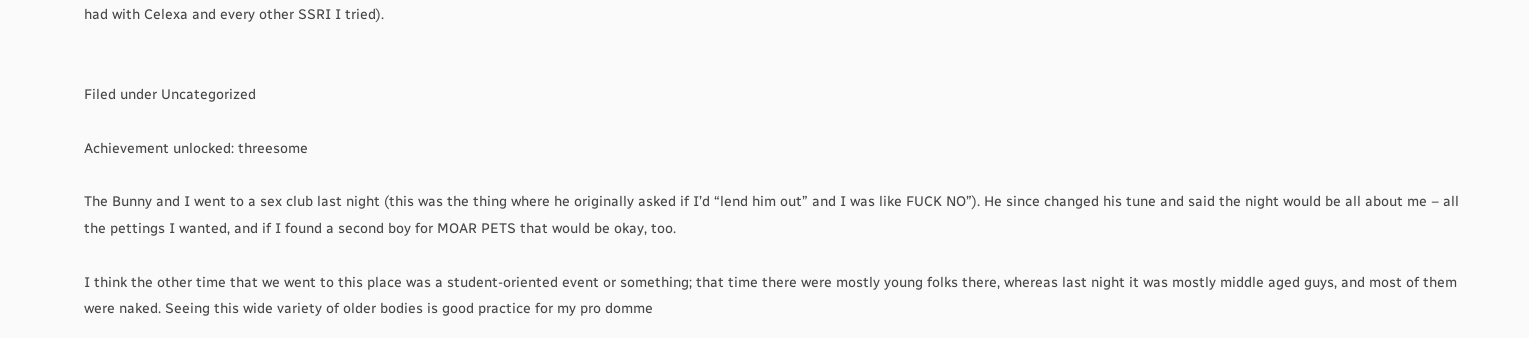had with Celexa and every other SSRI I tried).


Filed under Uncategorized

Achievement unlocked: threesome

The Bunny and I went to a sex club last night (this was the thing where he originally asked if I’d “lend him out” and I was like FUCK NO”). He since changed his tune and said the night would be all about me – all the pettings I wanted, and if I found a second boy for MOAR PETS that would be okay, too.

I think the other time that we went to this place was a student-oriented event or something; that time there were mostly young folks there, whereas last night it was mostly middle aged guys, and most of them were naked. Seeing this wide variety of older bodies is good practice for my pro domme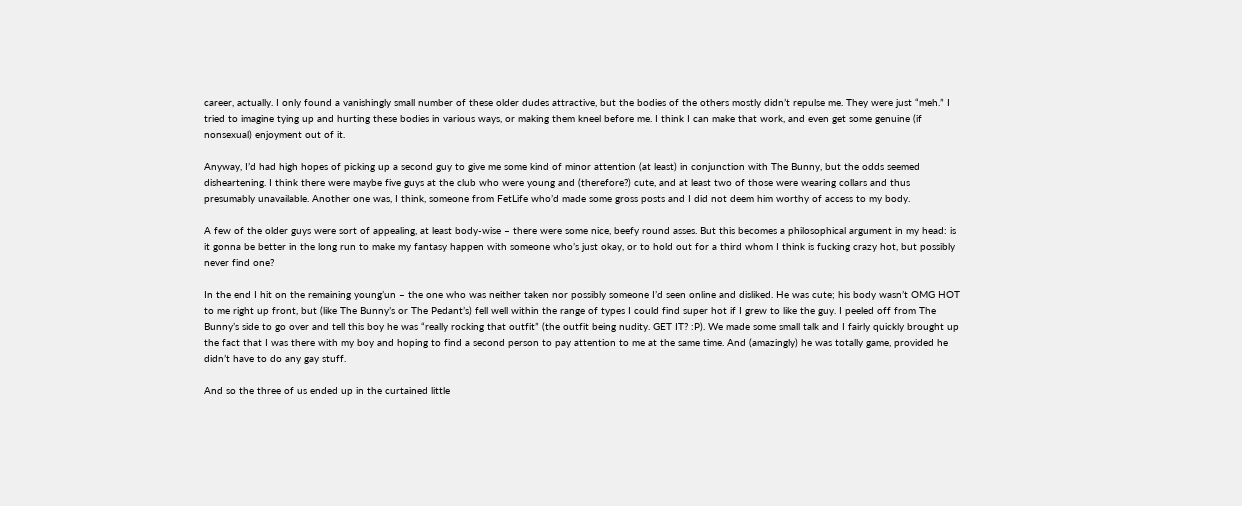career, actually. I only found a vanishingly small number of these older dudes attractive, but the bodies of the others mostly didn’t repulse me. They were just “meh.” I tried to imagine tying up and hurting these bodies in various ways, or making them kneel before me. I think I can make that work, and even get some genuine (if nonsexual) enjoyment out of it.

Anyway, I’d had high hopes of picking up a second guy to give me some kind of minor attention (at least) in conjunction with The Bunny, but the odds seemed disheartening. I think there were maybe five guys at the club who were young and (therefore?) cute, and at least two of those were wearing collars and thus presumably unavailable. Another one was, I think, someone from FetLife who’d made some gross posts and I did not deem him worthy of access to my body.

A few of the older guys were sort of appealing, at least body-wise – there were some nice, beefy round asses. But this becomes a philosophical argument in my head: is it gonna be better in the long run to make my fantasy happen with someone who’s just okay, or to hold out for a third whom I think is fucking crazy hot, but possibly never find one?

In the end I hit on the remaining young’un – the one who was neither taken nor possibly someone I’d seen online and disliked. He was cute; his body wasn’t OMG HOT to me right up front, but (like The Bunny’s or The Pedant’s) fell well within the range of types I could find super hot if I grew to like the guy. I peeled off from The Bunny’s side to go over and tell this boy he was “really rocking that outfit” (the outfit being nudity. GET IT? :P). We made some small talk and I fairly quickly brought up the fact that I was there with my boy and hoping to find a second person to pay attention to me at the same time. And (amazingly) he was totally game, provided he didn’t have to do any gay stuff.

And so the three of us ended up in the curtained little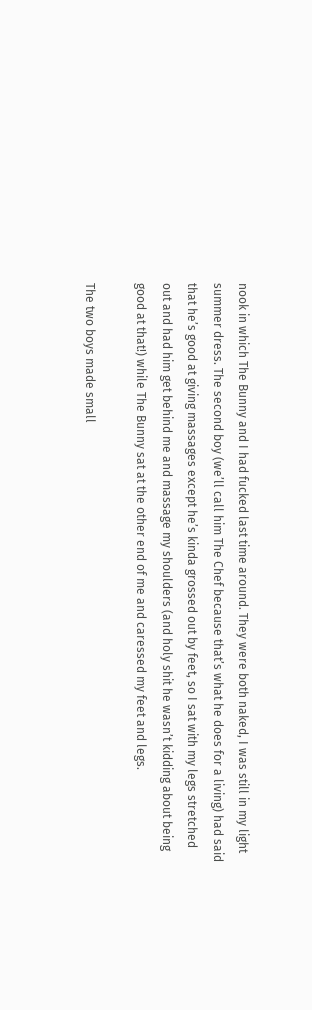nook in which The Bunny and I had fucked last time around. They were both naked, I was still in my light summer dress. The second boy (we’ll call him The Chef because that’s what he does for a living) had said that he’s good at giving massages except he’s kinda grossed out by feet, so I sat with my legs stretched out and had him get behind me and massage my shoulders (and holy shit he wasn’t kidding about being good at that!) while The Bunny sat at the other end of me and caressed my feet and legs.

The two boys made small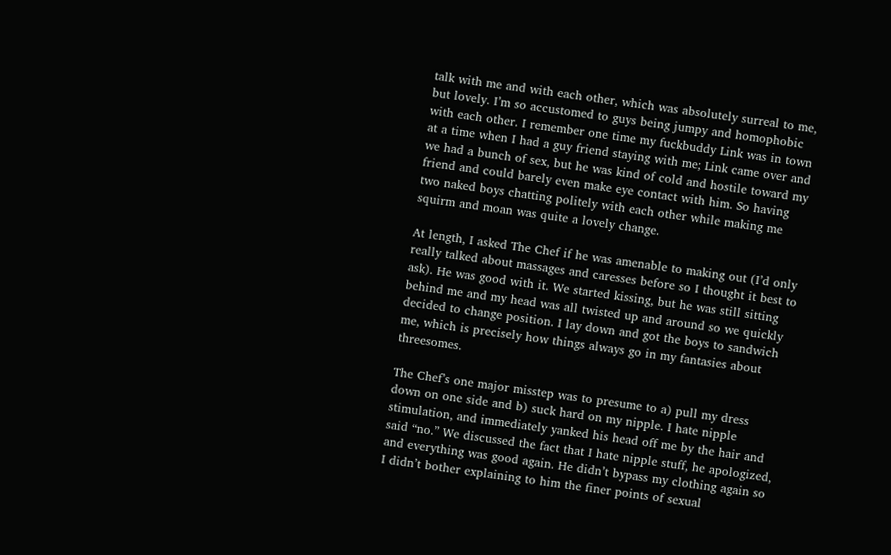talk with me and with each other, which was absolutely surreal to me, but lovely. I’m so accustomed to guys being jumpy and homophobic with each other. I remember one time my fuckbuddy Link was in town at a time when I had a guy friend staying with me; Link came over and we had a bunch of sex, but he was kind of cold and hostile toward my friend and could barely even make eye contact with him. So having two naked boys chatting politely with each other while making me squirm and moan was quite a lovely change.

At length, I asked The Chef if he was amenable to making out (I’d only really talked about massages and caresses before so I thought it best to ask). He was good with it. We started kissing, but he was still sitting behind me and my head was all twisted up and around so we quickly decided to change position. I lay down and got the boys to sandwich me, which is precisely how things always go in my fantasies about threesomes.

The Chef’s one major misstep was to presume to a) pull my dress down on one side and b) suck hard on my nipple. I hate nipple stimulation, and immediately yanked his head off me by the hair and said “no.” We discussed the fact that I hate nipple stuff, he apologized, and everything was good again. He didn’t bypass my clothing again so I didn’t bother explaining to him the finer points of sexual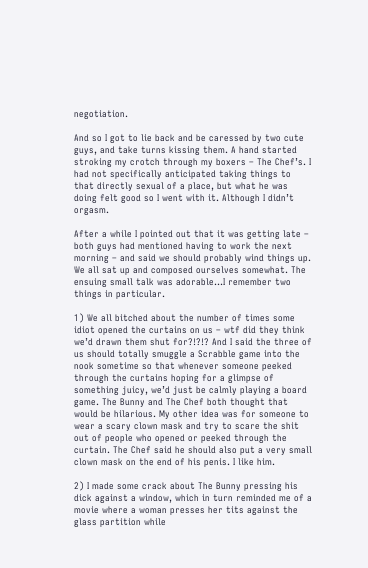negotiation.

And so I got to lie back and be caressed by two cute guys, and take turns kissing them. A hand started stroking my crotch through my boxers – The Chef’s. I had not specifically anticipated taking things to that directly sexual of a place, but what he was doing felt good so I went with it. Although I didn’t orgasm.

After a while I pointed out that it was getting late – both guys had mentioned having to work the next morning – and said we should probably wind things up. We all sat up and composed ourselves somewhat. The ensuing small talk was adorable…I remember two things in particular.

1) We all bitched about the number of times some idiot opened the curtains on us – wtf did they think we’d drawn them shut for?!?!? And I said the three of us should totally smuggle a Scrabble game into the nook sometime so that whenever someone peeked through the curtains hoping for a glimpse of something juicy, we’d just be calmly playing a board game. The Bunny and The Chef both thought that would be hilarious. My other idea was for someone to wear a scary clown mask and try to scare the shit out of people who opened or peeked through the curtain. The Chef said he should also put a very small clown mask on the end of his penis. I like him.

2) I made some crack about The Bunny pressing his dick against a window, which in turn reminded me of a movie where a woman presses her tits against the glass partition while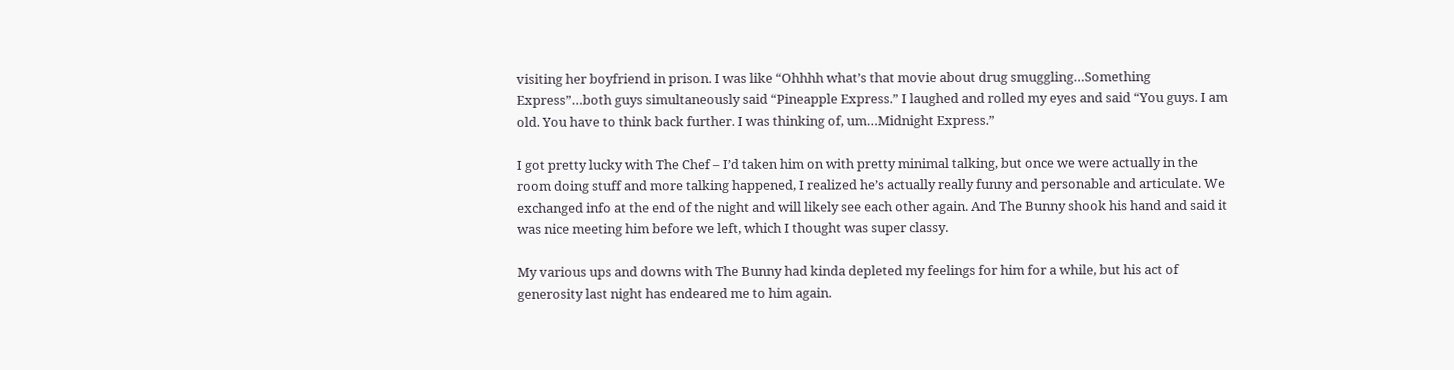visiting her boyfriend in prison. I was like “Ohhhh what’s that movie about drug smuggling…Something Express”…both guys simultaneously said “Pineapple Express.” I laughed and rolled my eyes and said “You guys. I am old. You have to think back further. I was thinking of, um…Midnight Express.”

I got pretty lucky with The Chef – I’d taken him on with pretty minimal talking, but once we were actually in the room doing stuff and more talking happened, I realized he’s actually really funny and personable and articulate. We exchanged info at the end of the night and will likely see each other again. And The Bunny shook his hand and said it was nice meeting him before we left, which I thought was super classy.

My various ups and downs with The Bunny had kinda depleted my feelings for him for a while, but his act of generosity last night has endeared me to him again.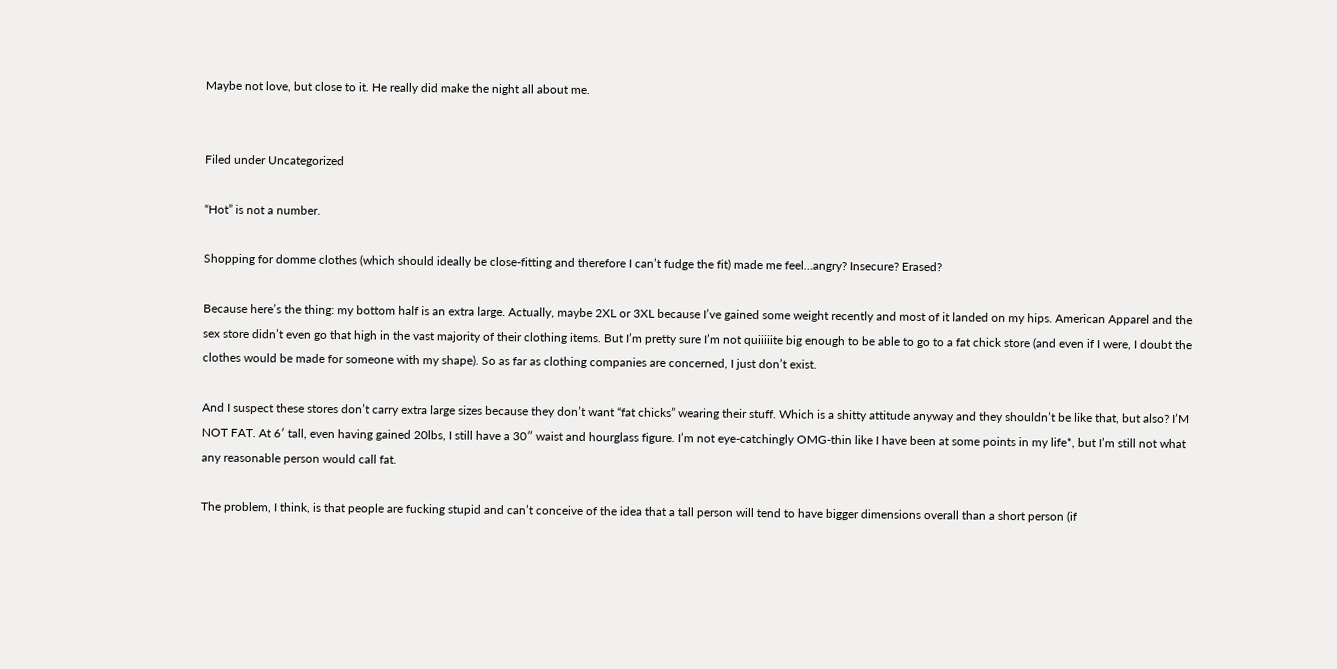Maybe not love, but close to it. He really did make the night all about me.


Filed under Uncategorized

“Hot” is not a number.

Shopping for domme clothes (which should ideally be close-fitting and therefore I can’t fudge the fit) made me feel…angry? Insecure? Erased?

Because here’s the thing: my bottom half is an extra large. Actually, maybe 2XL or 3XL because I’ve gained some weight recently and most of it landed on my hips. American Apparel and the sex store didn’t even go that high in the vast majority of their clothing items. But I’m pretty sure I’m not quiiiiite big enough to be able to go to a fat chick store (and even if I were, I doubt the clothes would be made for someone with my shape). So as far as clothing companies are concerned, I just don’t exist.

And I suspect these stores don’t carry extra large sizes because they don’t want “fat chicks” wearing their stuff. Which is a shitty attitude anyway and they shouldn’t be like that, but also? I’M NOT FAT. At 6′ tall, even having gained 20lbs, I still have a 30″ waist and hourglass figure. I’m not eye-catchingly OMG-thin like I have been at some points in my life*, but I’m still not what any reasonable person would call fat.

The problem, I think, is that people are fucking stupid and can’t conceive of the idea that a tall person will tend to have bigger dimensions overall than a short person (if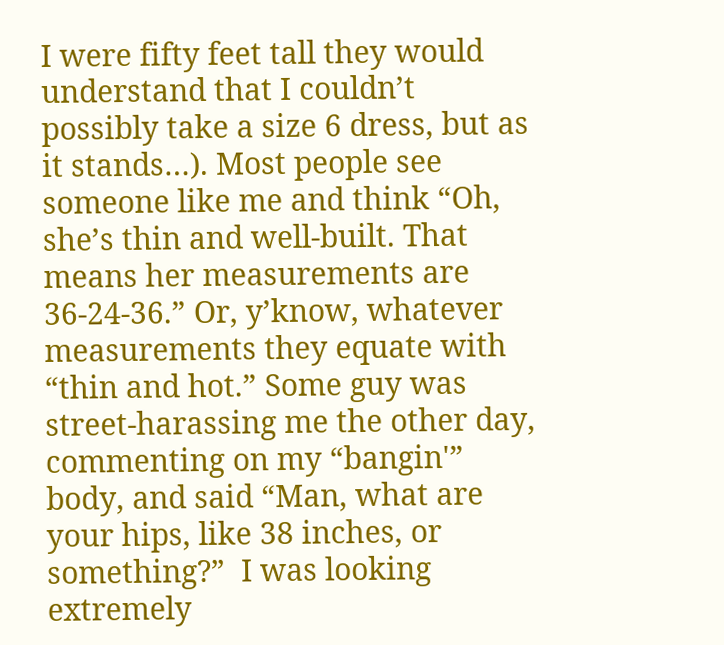I were fifty feet tall they would understand that I couldn’t possibly take a size 6 dress, but as it stands…). Most people see someone like me and think “Oh, she’s thin and well-built. That means her measurements are 36-24-36.” Or, y’know, whatever measurements they equate with “thin and hot.” Some guy was street-harassing me the other day, commenting on my “bangin'” body, and said “Man, what are your hips, like 38 inches, or something?”  I was looking extremely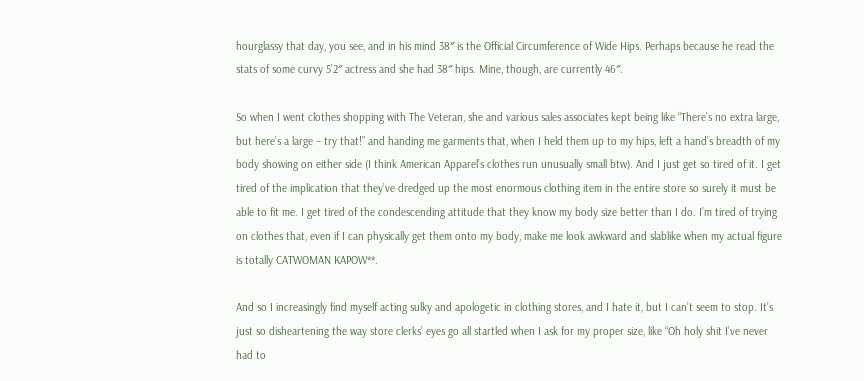hourglassy that day, you see, and in his mind 38″ is the Official Circumference of Wide Hips. Perhaps because he read the stats of some curvy 5’2″ actress and she had 38″ hips. Mine, though, are currently 46″.

So when I went clothes shopping with The Veteran, she and various sales associates kept being like “There’s no extra large, but here’s a large – try that!” and handing me garments that, when I held them up to my hips, left a hand’s breadth of my body showing on either side (I think American Apparel’s clothes run unusually small btw). And I just get so tired of it. I get tired of the implication that they’ve dredged up the most enormous clothing item in the entire store so surely it must be able to fit me. I get tired of the condescending attitude that they know my body size better than I do. I’m tired of trying on clothes that, even if I can physically get them onto my body, make me look awkward and slablike when my actual figure is totally CATWOMAN KAPOW**.

And so I increasingly find myself acting sulky and apologetic in clothing stores, and I hate it, but I can’t seem to stop. It’s just so disheartening the way store clerks’ eyes go all startled when I ask for my proper size, like “Oh holy shit I’ve never had to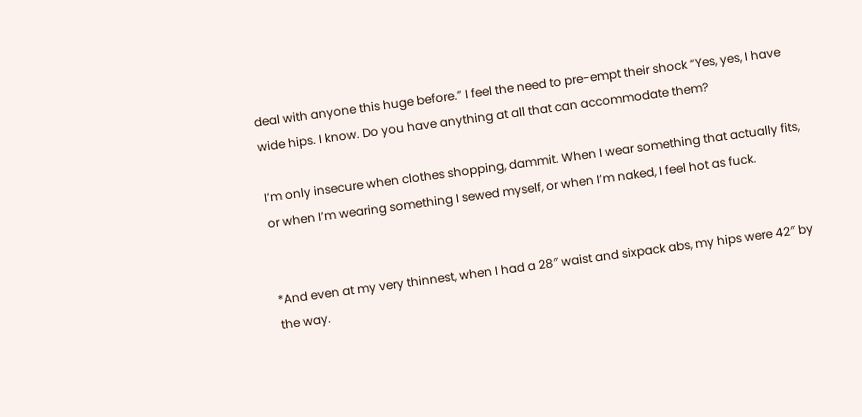deal with anyone this huge before.” I feel the need to pre-empt their shock “Yes, yes, I have wide hips. I know. Do you have anything at all that can accommodate them?

I’m only insecure when clothes shopping, dammit. When I wear something that actually fits, or when I’m wearing something I sewed myself, or when I’m naked, I feel hot as fuck.


*And even at my very thinnest, when I had a 28″ waist and sixpack abs, my hips were 42″ by the way.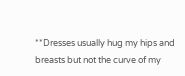**Dresses usually hug my hips and breasts but not the curve of my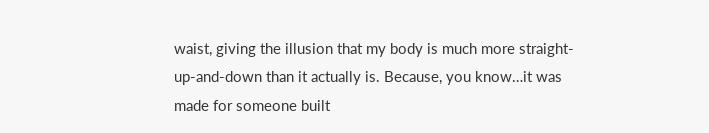waist, giving the illusion that my body is much more straight-up-and-down than it actually is. Because, you know…it was made for someone built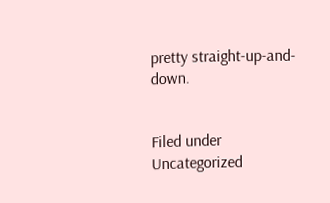pretty straight-up-and-down.


Filed under Uncategorized